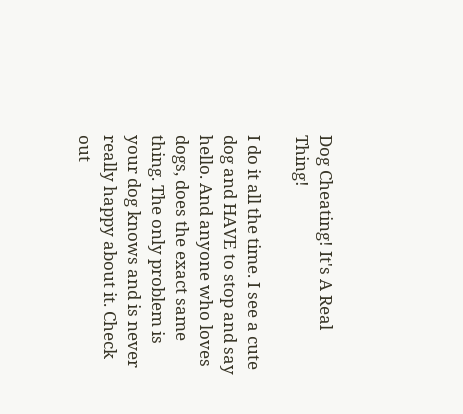Dog Cheating! It's A Real Thing!

I do it all the time. I see a cute dog and HAVE to stop and say hello. And anyone who loves dogs, does the exact same thing. The only problem is your dog knows and is never really happy about it. Check out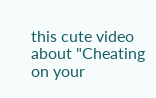this cute video about "Cheating on your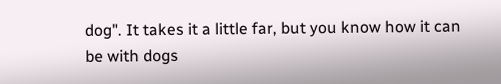dog". It takes it a little far, but you know how it can be with dogs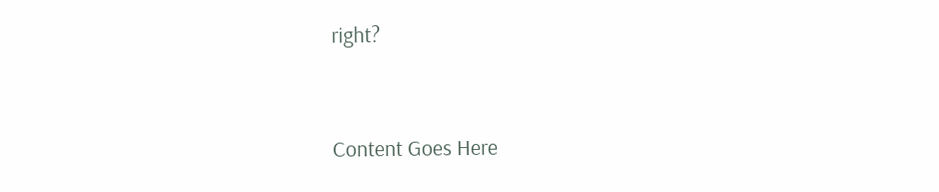right?



Content Goes Here